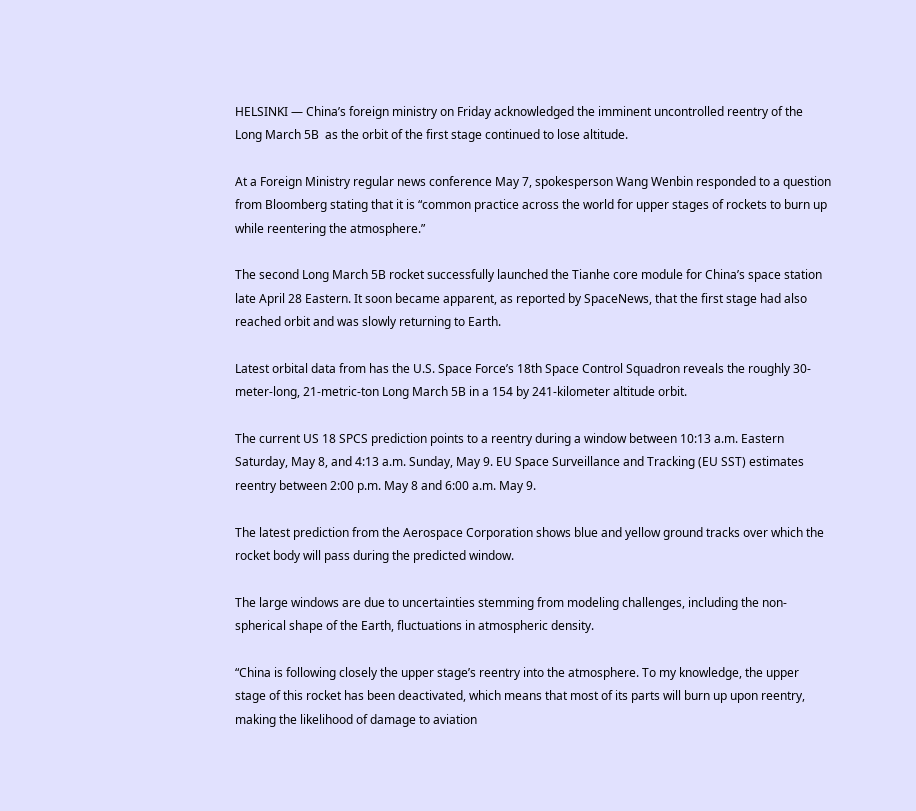HELSINKI — China’s foreign ministry on Friday acknowledged the imminent uncontrolled reentry of the Long March 5B  as the orbit of the first stage continued to lose altitude.

At a Foreign Ministry regular news conference May 7, spokesperson Wang Wenbin responded to a question from Bloomberg stating that it is “common practice across the world for upper stages of rockets to burn up while reentering the atmosphere.”

The second Long March 5B rocket successfully launched the Tianhe core module for China’s space station late April 28 Eastern. It soon became apparent, as reported by SpaceNews, that the first stage had also reached orbit and was slowly returning to Earth.

Latest orbital data from has the U.S. Space Force’s 18th Space Control Squadron reveals the roughly 30-meter-long, 21-metric-ton Long March 5B in a 154 by 241-kilometer altitude orbit.

The current US 18 SPCS prediction points to a reentry during a window between 10:13 a.m. Eastern Saturday, May 8, and 4:13 a.m. Sunday, May 9. EU Space Surveillance and Tracking (EU SST) estimates reentry between 2:00 p.m. May 8 and 6:00 a.m. May 9.

The latest prediction from the Aerospace Corporation shows blue and yellow ground tracks over which the rocket body will pass during the predicted window.

The large windows are due to uncertainties stemming from modeling challenges, including the non-spherical shape of the Earth, fluctuations in atmospheric density.

“China is following closely the upper stage’s reentry into the atmosphere. To my knowledge, the upper stage of this rocket has been deactivated, which means that most of its parts will burn up upon reentry, making the likelihood of damage to aviation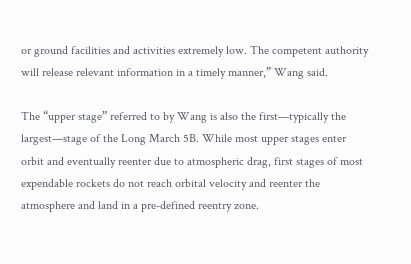or ground facilities and activities extremely low. The competent authority will release relevant information in a timely manner,” Wang said.

The “upper stage” referred to by Wang is also the first—typically the largest—stage of the Long March 5B. While most upper stages enter orbit and eventually reenter due to atmospheric drag, first stages of most expendable rockets do not reach orbital velocity and reenter the atmosphere and land in a pre-defined reentry zone.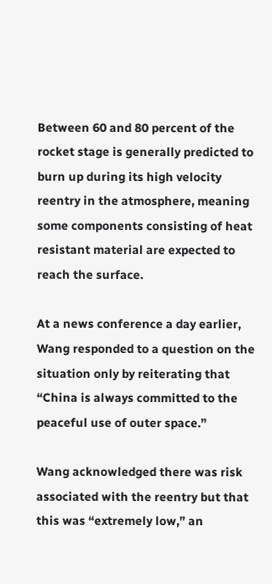Between 60 and 80 percent of the rocket stage is generally predicted to burn up during its high velocity reentry in the atmosphere, meaning some components consisting of heat resistant material are expected to reach the surface.

At a news conference a day earlier, Wang responded to a question on the situation only by reiterating that “China is always committed to the peaceful use of outer space.”

Wang acknowledged there was risk associated with the reentry but that this was “extremely low,” an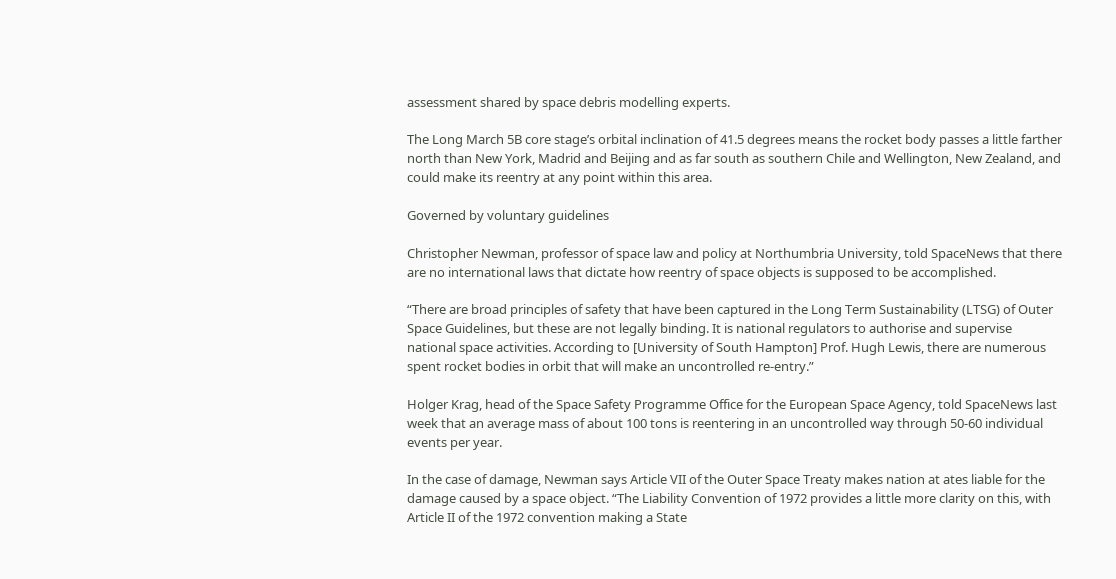assessment shared by space debris modelling experts.

The Long March 5B core stage’s orbital inclination of 41.5 degrees means the rocket body passes a little farther north than New York, Madrid and Beijing and as far south as southern Chile and Wellington, New Zealand, and could make its reentry at any point within this area.

Governed by voluntary guidelines

Christopher Newman, professor of space law and policy at Northumbria University, told SpaceNews that there are no international laws that dictate how reentry of space objects is supposed to be accomplished.

“There are broad principles of safety that have been captured in the Long Term Sustainability (LTSG) of Outer Space Guidelines, but these are not legally binding. It is national regulators to authorise and supervise national space activities. According to [University of South Hampton] Prof. Hugh Lewis, there are numerous spent rocket bodies in orbit that will make an uncontrolled re-entry.”

Holger Krag, head of the Space Safety Programme Office for the European Space Agency, told SpaceNews last week that an average mass of about 100 tons is reentering in an uncontrolled way through 50-60 individual events per year.

In the case of damage, Newman says Article VII of the Outer Space Treaty makes nation at ates liable for the damage caused by a space object. “The Liability Convention of 1972 provides a little more clarity on this, with Article II of the 1972 convention making a State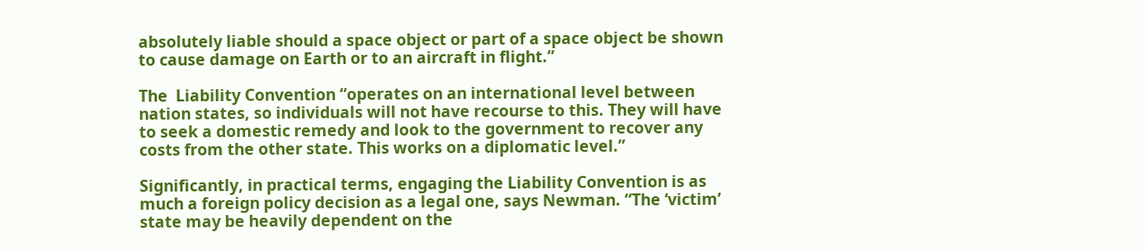absolutely liable should a space object or part of a space object be shown to cause damage on Earth or to an aircraft in flight.”

The  Liability Convention “operates on an international level between nation states, so individuals will not have recourse to this. They will have to seek a domestic remedy and look to the government to recover any costs from the other state. This works on a diplomatic level.”

Significantly, in practical terms, engaging the Liability Convention is as much a foreign policy decision as a legal one, says Newman. “The ‘victim’ state may be heavily dependent on the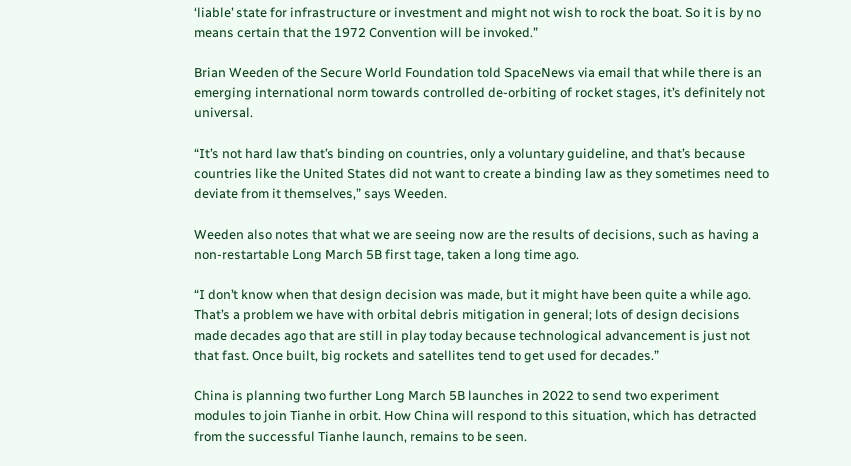‘liable’ state for infrastructure or investment and might not wish to rock the boat. So it is by no means certain that the 1972 Convention will be invoked.”

Brian Weeden of the Secure World Foundation told SpaceNews via email that while there is an emerging international norm towards controlled de-orbiting of rocket stages, it’s definitely not universal.

“It’s not hard law that’s binding on countries, only a voluntary guideline, and that’s because countries like the United States did not want to create a binding law as they sometimes need to deviate from it themselves,” says Weeden.

Weeden also notes that what we are seeing now are the results of decisions, such as having a non-restartable Long March 5B first tage, taken a long time ago.

“I don’t know when that design decision was made, but it might have been quite a while ago. That’s a problem we have with orbital debris mitigation in general; lots of design decisions made decades ago that are still in play today because technological advancement is just not that fast. Once built, big rockets and satellites tend to get used for decades.”

China is planning two further Long March 5B launches in 2022 to send two experiment modules to join Tianhe in orbit. How China will respond to this situation, which has detracted from the successful Tianhe launch, remains to be seen.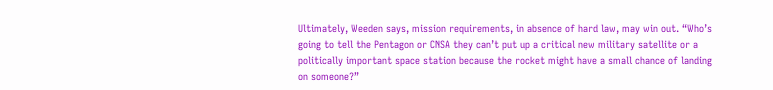Ultimately, Weeden says, mission requirements, in absence of hard law, may win out. “Who’s going to tell the Pentagon or CNSA they can’t put up a critical new military satellite or a politically important space station because the rocket might have a small chance of landing on someone?”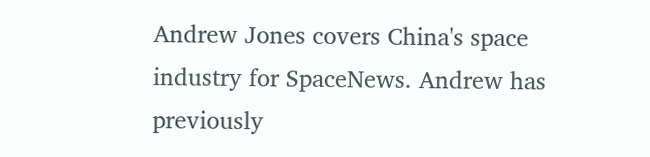Andrew Jones covers China's space industry for SpaceNews. Andrew has previously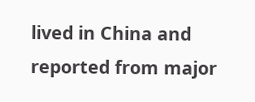lived in China and reported from major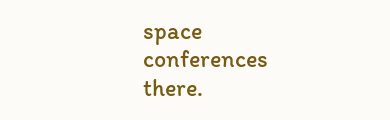space conferences there.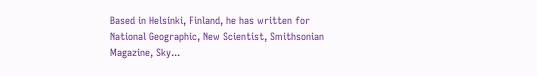Based in Helsinki, Finland, he has written for National Geographic, New Scientist, Smithsonian Magazine, Sky...